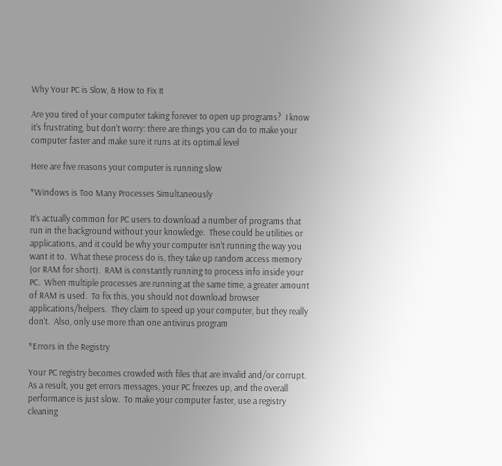Why Your PC is Slow, & How to Fix It

Are you tired of your computer taking forever to open up programs?  I know it’s frustrating, but don’t worry: there are things you can do to make your computer faster and make sure it runs at its optimal level

Here are five reasons your computer is running slow

*Windows is Too Many Processes Simultaneously

It’s actually common for PC users to download a number of programs that run in the background without your knowledge.  These could be utilities or applications, and it could be why your computer isn’t running the way you want it to.  What these process do is, they take up random access memory (or RAM for short).  RAM is constantly running to process info inside your PC.  When multiple processes are running at the same time, a greater amount of RAM is used.  To fix this, you should not download browser applications/helpers.  They claim to speed up your computer, but they really don’t.  Also, only use more than one antivirus program

*Errors in the Registry

Your PC registry becomes crowded with files that are invalid and/or corrupt.  As a result, you get errors messages, your PC freezes up, and the overall performance is just slow.  To make your computer faster, use a registry cleaning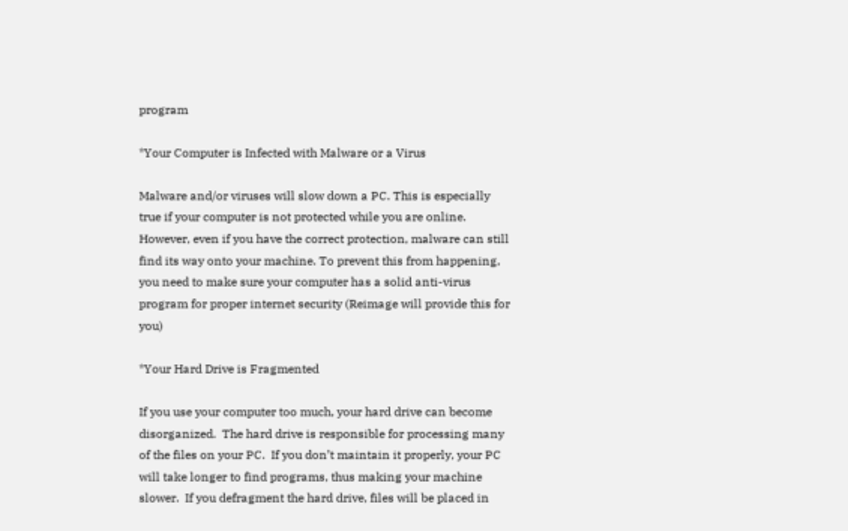program

*Your Computer is Infected with Malware or a Virus

Malware and/or viruses will slow down a PC. This is especially true if your computer is not protected while you are online.   However, even if you have the correct protection, malware can still find its way onto your machine. To prevent this from happening, you need to make sure your computer has a solid anti-virus program for proper internet security (Reimage will provide this for you)

*Your Hard Drive is Fragmented

If you use your computer too much, your hard drive can become disorganized.  The hard drive is responsible for processing many of the files on your PC.  If you don’t maintain it properly, your PC will take longer to find programs, thus making your machine slower.  If you defragment the hard drive, files will be placed in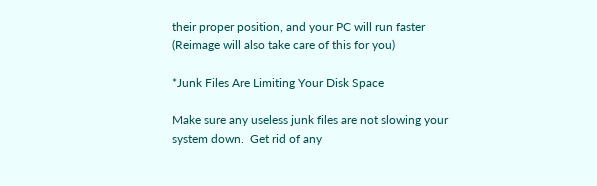their proper position, and your PC will run faster (Reimage will also take care of this for you)

*Junk Files Are Limiting Your Disk Space

Make sure any useless junk files are not slowing your system down.  Get rid of any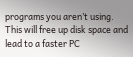programs you aren’t using.  This will free up disk space and lead to a faster PC